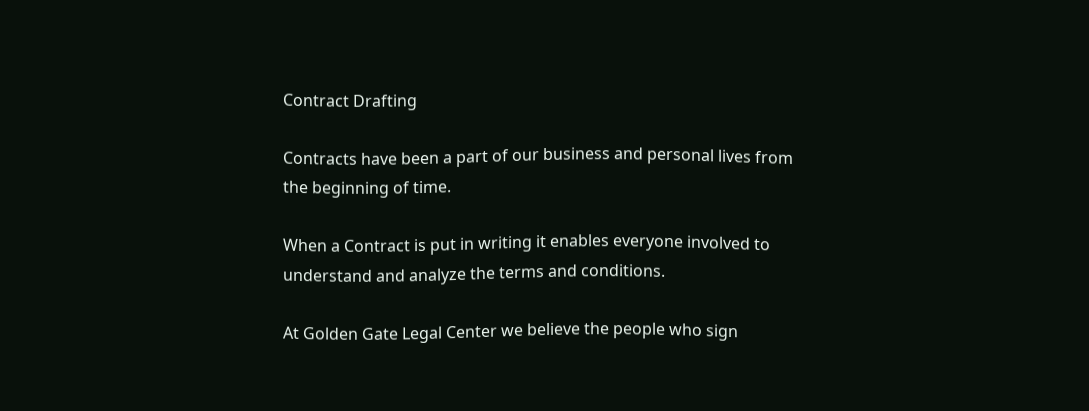Contract Drafting

Contracts have been a part of our business and personal lives from the beginning of time.

When a Contract is put in writing it enables everyone involved to understand and analyze the terms and conditions.

At Golden Gate Legal Center we believe the people who sign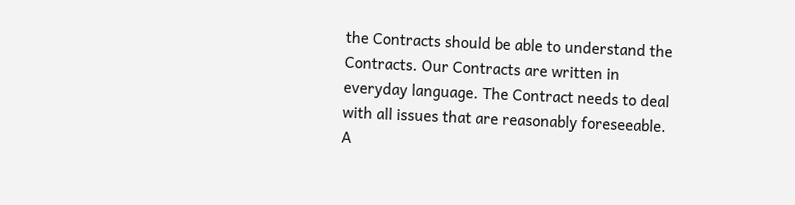the Contracts should be able to understand the Contracts. Our Contracts are written in everyday language. The Contract needs to deal with all issues that are reasonably foreseeable. A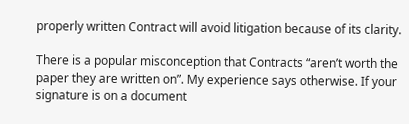properly written Contract will avoid litigation because of its clarity.

There is a popular misconception that Contracts “aren’t worth the paper they are written on”. My experience says otherwise. If your signature is on a document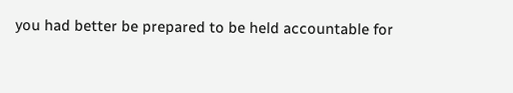you had better be prepared to be held accountable for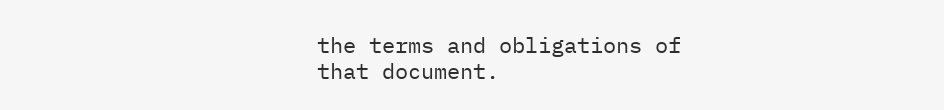the terms and obligations of that document.